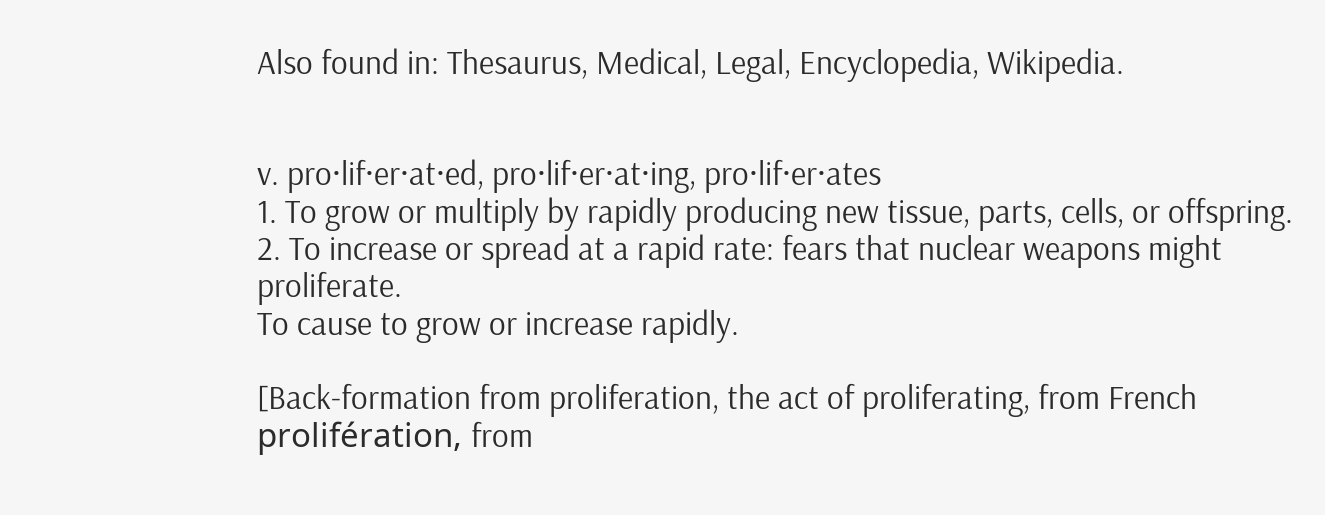Also found in: Thesaurus, Medical, Legal, Encyclopedia, Wikipedia.


v. pro·lif·er·at·ed, pro·lif·er·at·ing, pro·lif·er·ates
1. To grow or multiply by rapidly producing new tissue, parts, cells, or offspring.
2. To increase or spread at a rapid rate: fears that nuclear weapons might proliferate.
To cause to grow or increase rapidly.

[Back-formation from proliferation, the act of proliferating, from French prolifération, from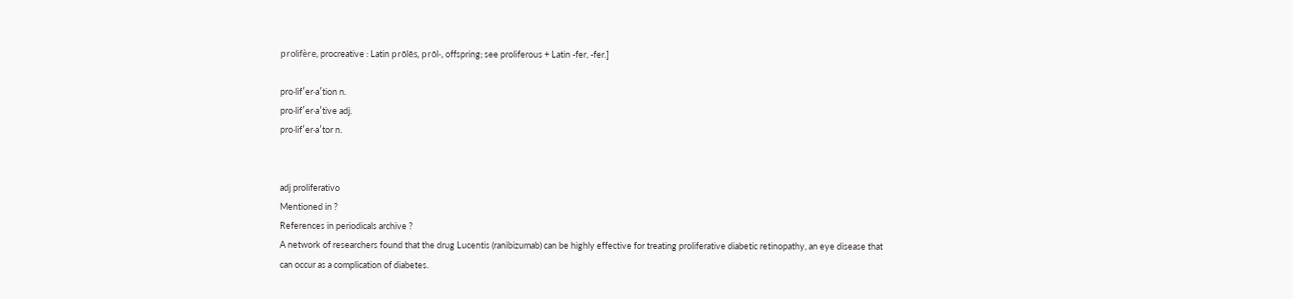prolifère, procreative : Latin prōlēs, prōl-, offspring; see proliferous + Latin -fer, -fer.]

pro·lif′er·a′tion n.
pro·lif′er·a′tive adj.
pro·lif′er·a′tor n.


adj proliferativo
Mentioned in ?
References in periodicals archive ?
A network of researchers found that the drug Lucentis (ranibizumab) can be highly effective for treating proliferative diabetic retinopathy, an eye disease that can occur as a complication of diabetes.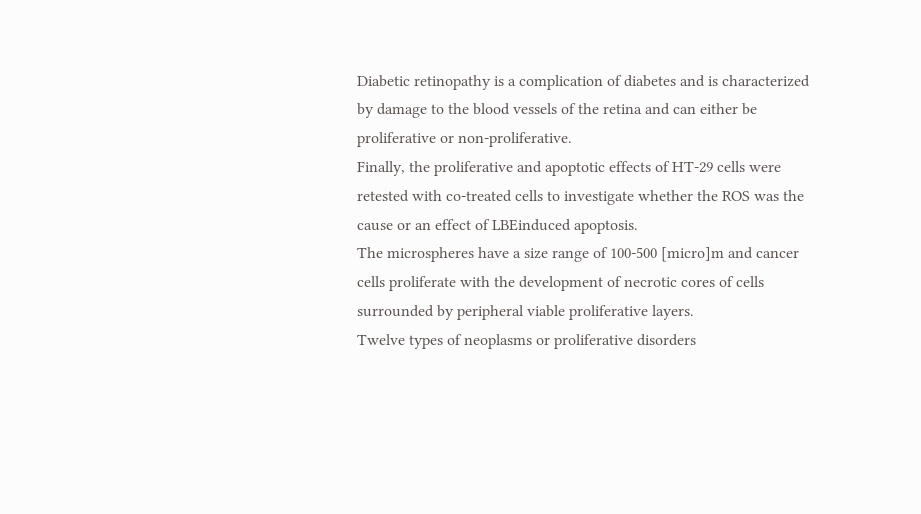Diabetic retinopathy is a complication of diabetes and is characterized by damage to the blood vessels of the retina and can either be proliferative or non-proliferative.
Finally, the proliferative and apoptotic effects of HT-29 cells were retested with co-treated cells to investigate whether the ROS was the cause or an effect of LBEinduced apoptosis.
The microspheres have a size range of 100-500 [micro]m and cancer cells proliferate with the development of necrotic cores of cells surrounded by peripheral viable proliferative layers.
Twelve types of neoplasms or proliferative disorders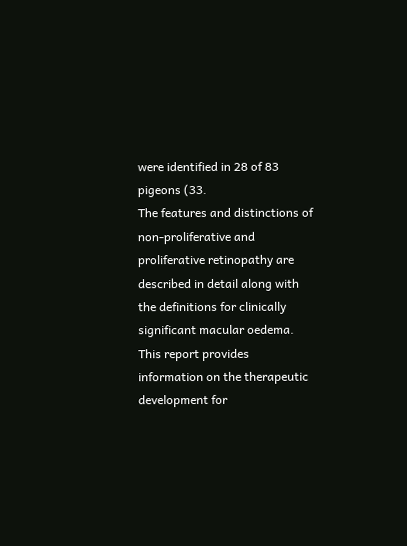were identified in 28 of 83 pigeons (33.
The features and distinctions of non-proliferative and proliferative retinopathy are described in detail along with the definitions for clinically significant macular oedema.
This report provides information on the therapeutic development for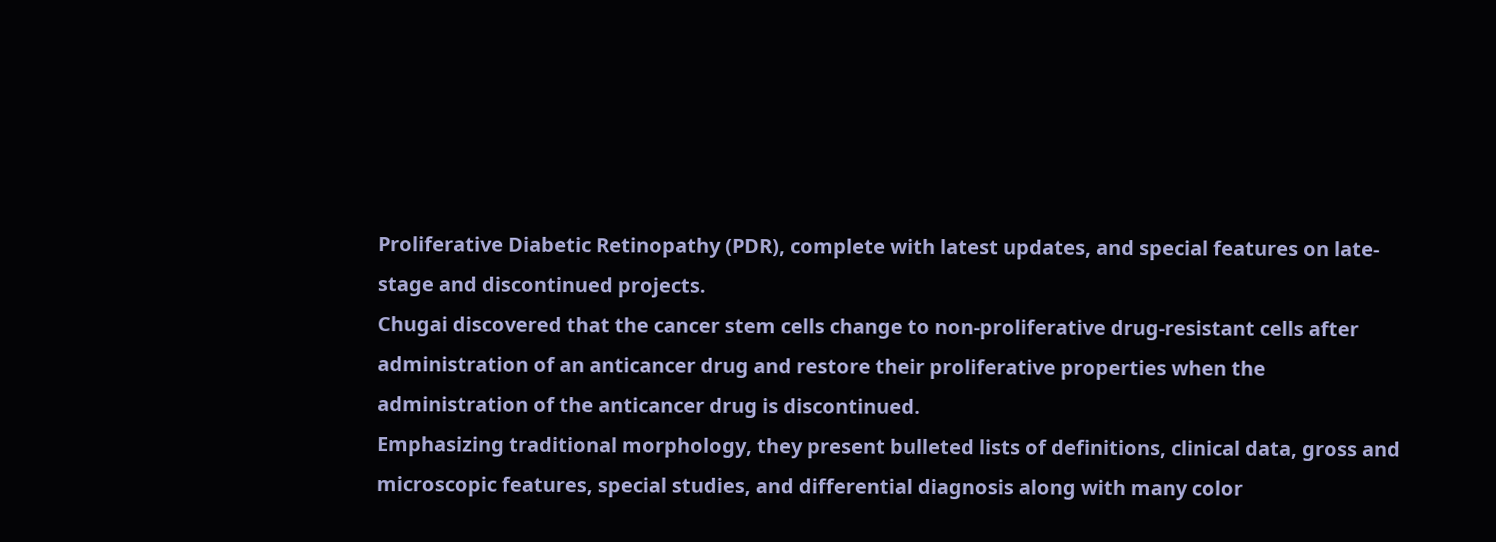Proliferative Diabetic Retinopathy (PDR), complete with latest updates, and special features on late-stage and discontinued projects.
Chugai discovered that the cancer stem cells change to non-proliferative drug-resistant cells after administration of an anticancer drug and restore their proliferative properties when the administration of the anticancer drug is discontinued.
Emphasizing traditional morphology, they present bulleted lists of definitions, clinical data, gross and microscopic features, special studies, and differential diagnosis along with many color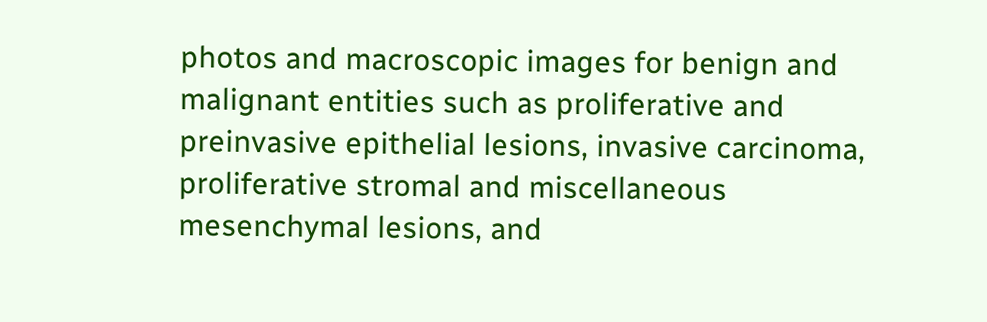photos and macroscopic images for benign and malignant entities such as proliferative and preinvasive epithelial lesions, invasive carcinoma, proliferative stromal and miscellaneous mesenchymal lesions, and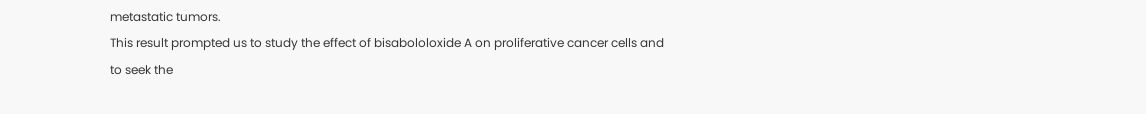metastatic tumors.
This result prompted us to study the effect of bisabololoxide A on proliferative cancer cells and to seek the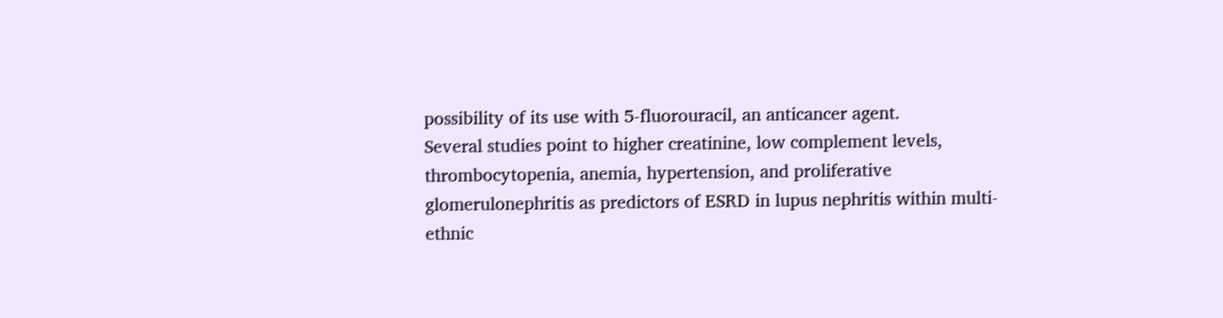possibility of its use with 5-fluorouracil, an anticancer agent.
Several studies point to higher creatinine, low complement levels, thrombocytopenia, anemia, hypertension, and proliferative glomerulonephritis as predictors of ESRD in lupus nephritis within multi-ethnic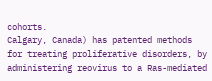cohorts.
Calgary, Canada) has patented methods for treating proliferative disorders, by administering reovirus to a Ras-mediated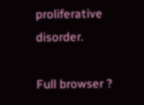proliferative disorder.

Full browser ?